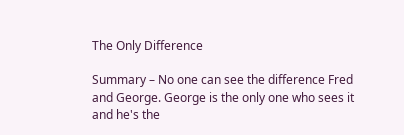The Only Difference

Summary – No one can see the difference Fred and George. George is the only one who sees it and he's the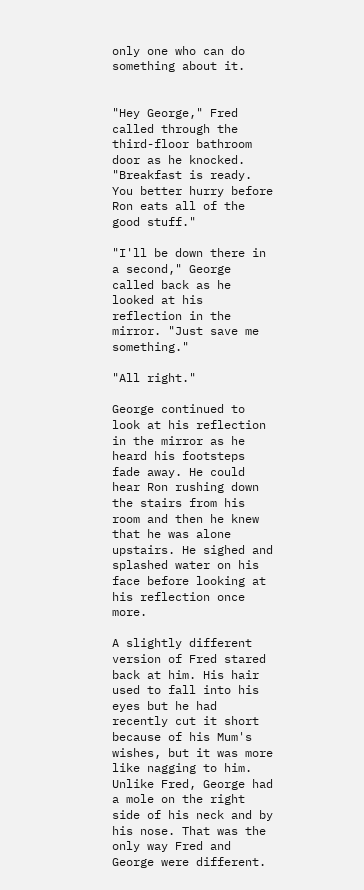only one who can do something about it.


"Hey George," Fred called through the third-floor bathroom door as he knocked. "Breakfast is ready. You better hurry before Ron eats all of the good stuff."

"I'll be down there in a second," George called back as he looked at his reflection in the mirror. "Just save me something."

"All right."

George continued to look at his reflection in the mirror as he heard his footsteps fade away. He could hear Ron rushing down the stairs from his room and then he knew that he was alone upstairs. He sighed and splashed water on his face before looking at his reflection once more.

A slightly different version of Fred stared back at him. His hair used to fall into his eyes but he had recently cut it short because of his Mum's wishes, but it was more like nagging to him. Unlike Fred, George had a mole on the right side of his neck and by his nose. That was the only way Fred and George were different.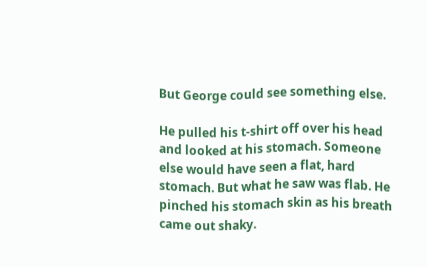But George could see something else.

He pulled his t-shirt off over his head and looked at his stomach. Someone else would have seen a flat, hard stomach. But what he saw was flab. He pinched his stomach skin as his breath came out shaky.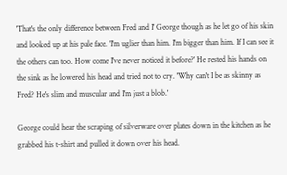'That's the only difference between Fred and I' George though as he let go of his skin and looked up at his pale face. 'I'm uglier than him. I'm bigger than him. If I can see it the others can too. How come I've never noticed it before?' He rested his hands on the sink as he lowered his head and tried not to cry. 'Why can't I be as skinny as Fred? He's slim and muscular and I'm just a blob.'

George could hear the scraping of silverware over plates down in the kitchen as he grabbed his t-shirt and pulled it down over his head.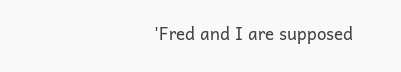'Fred and I are supposed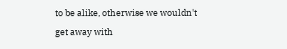to be alike, otherwise we wouldn't get away with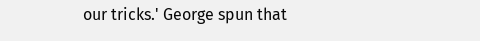our tricks.' George spun that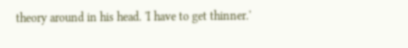theory around in his head. 'I have to get thinner.'